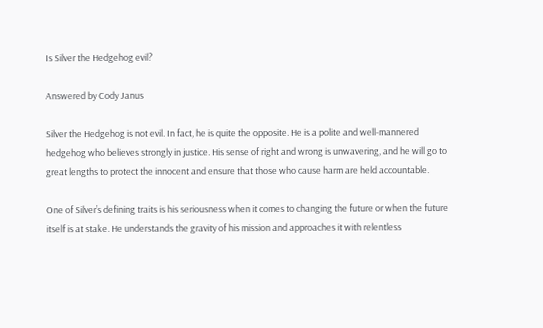Is Silver the Hedgehog evil?

Answered by Cody Janus

Silver the Hedgehog is not evil. In fact, he is quite the opposite. He is a polite and well-mannered hedgehog who believes strongly in justice. His sense of right and wrong is unwavering, and he will go to great lengths to protect the innocent and ensure that those who cause harm are held accountable.

One of Silver’s defining traits is his seriousness when it comes to changing the future or when the future itself is at stake. He understands the gravity of his mission and approaches it with relentless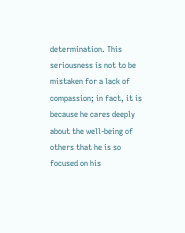determination. This seriousness is not to be mistaken for a lack of compassion; in fact, it is because he cares deeply about the well-being of others that he is so focused on his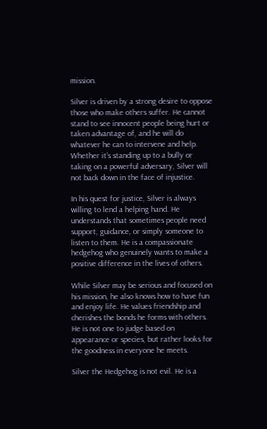mission.

Silver is driven by a strong desire to oppose those who make others suffer. He cannot stand to see innocent people being hurt or taken advantage of, and he will do whatever he can to intervene and help. Whether it’s standing up to a bully or taking on a powerful adversary, Silver will not back down in the face of injustice.

In his quest for justice, Silver is always willing to lend a helping hand. He understands that sometimes people need support, guidance, or simply someone to listen to them. He is a compassionate hedgehog who genuinely wants to make a positive difference in the lives of others.

While Silver may be serious and focused on his mission, he also knows how to have fun and enjoy life. He values friendship and cherishes the bonds he forms with others. He is not one to judge based on appearance or species, but rather looks for the goodness in everyone he meets.

Silver the Hedgehog is not evil. He is a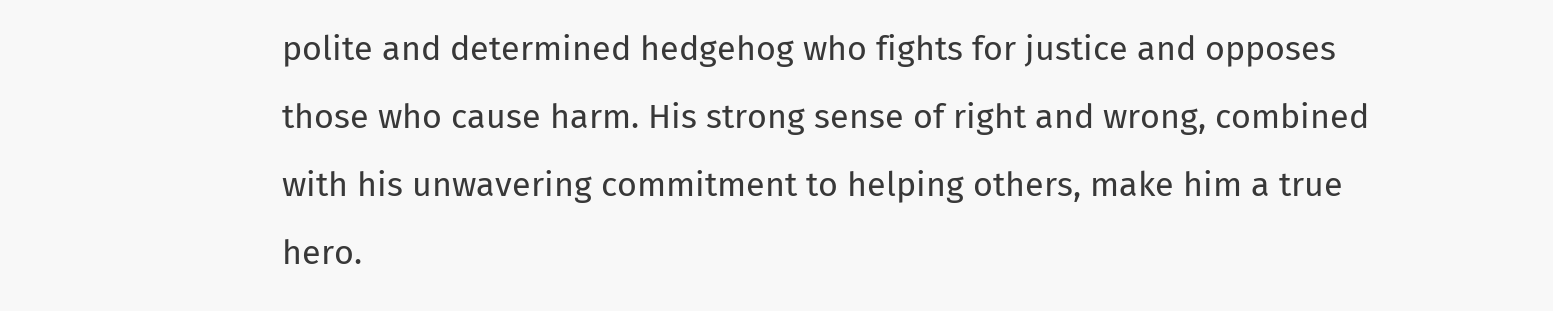polite and determined hedgehog who fights for justice and opposes those who cause harm. His strong sense of right and wrong, combined with his unwavering commitment to helping others, make him a true hero.